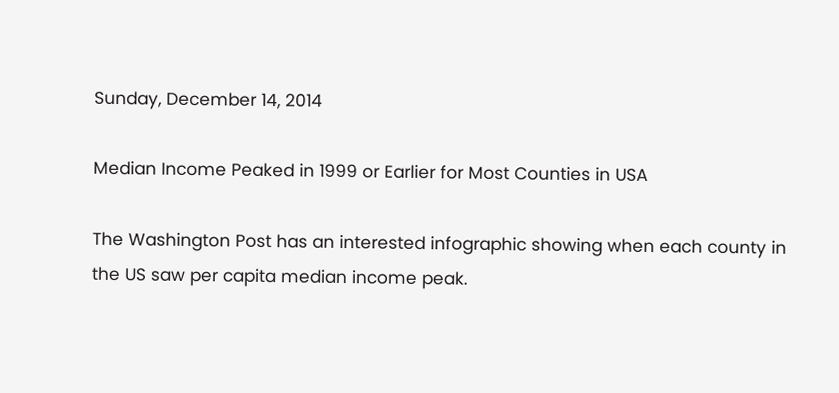Sunday, December 14, 2014

Median Income Peaked in 1999 or Earlier for Most Counties in USA

The Washington Post has an interested infographic showing when each county in the US saw per capita median income peak.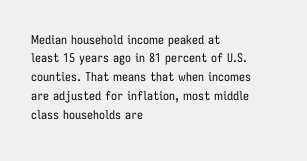Median household income peaked at least 15 years ago in 81 percent of U.S. counties. That means that when incomes are adjusted for inflation, most middle class households are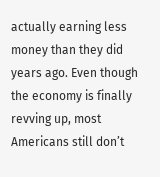actually earning less money than they did years ago. Even though the economy is finally revving up, most Americans still don’t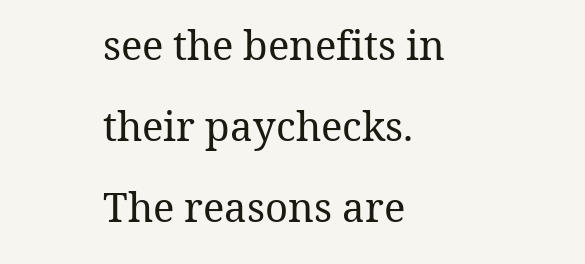see the benefits in their paychecks.
The reasons are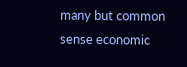many but common sense economic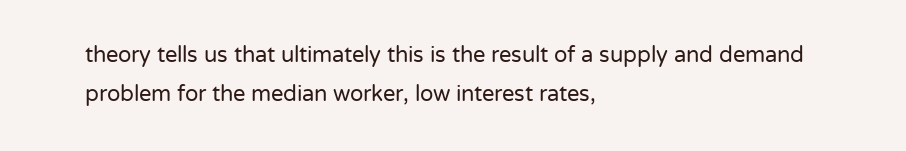theory tells us that ultimately this is the result of a supply and demand problem for the median worker, low interest rates,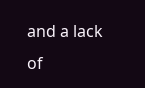and a lack of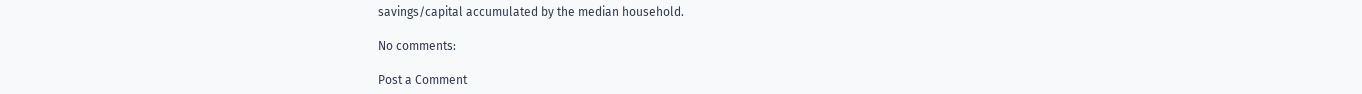savings/capital accumulated by the median household.

No comments:

Post a Comment